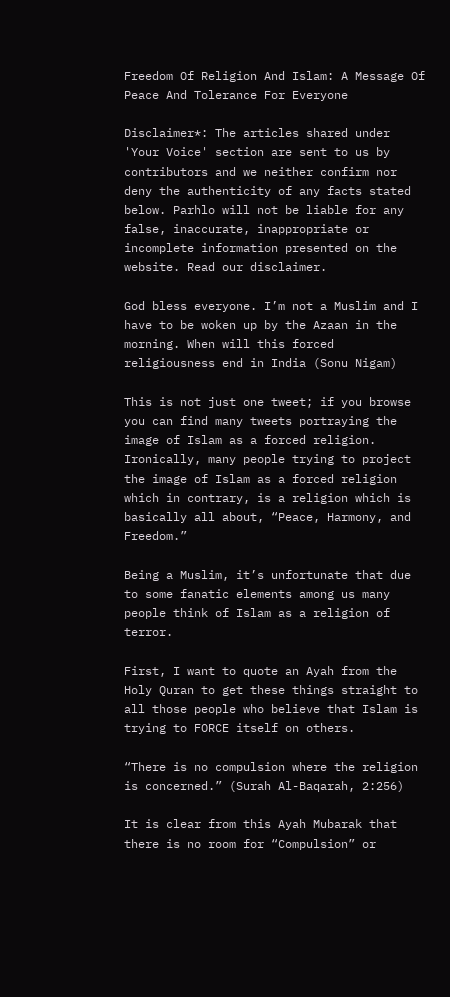Freedom Of Religion And Islam: A Message Of Peace And Tolerance For Everyone

Disclaimer*: The articles shared under 'Your Voice' section are sent to us by contributors and we neither confirm nor deny the authenticity of any facts stated below. Parhlo will not be liable for any false, inaccurate, inappropriate or incomplete information presented on the website. Read our disclaimer.

God bless everyone. I’m not a Muslim and I have to be woken up by the Azaan in the morning. When will this forced religiousness end in India (Sonu Nigam)

This is not just one tweet; if you browse you can find many tweets portraying the image of Islam as a forced religion. Ironically, many people trying to project the image of Islam as a forced religion which in contrary, is a religion which is basically all about, “Peace, Harmony, and Freedom.”

Being a Muslim, it’s unfortunate that due to some fanatic elements among us many people think of Islam as a religion of terror.

First, I want to quote an Ayah from the Holy Quran to get these things straight to all those people who believe that Islam is trying to FORCE itself on others.

“There is no compulsion where the religion is concerned.” (Surah Al-Baqarah, 2:256)

It is clear from this Ayah Mubarak that there is no room for “Compulsion” or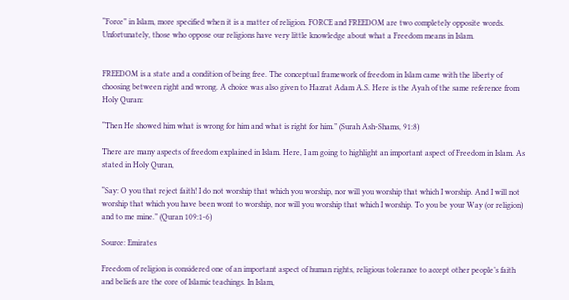“Force” in Islam, more specified when it is a matter of religion. FORCE and FREEDOM are two completely opposite words. Unfortunately, those who oppose our religions have very little knowledge about what a Freedom means in Islam.


FREEDOM is a state and a condition of being free. The conceptual framework of freedom in Islam came with the liberty of choosing between right and wrong. A choice was also given to Hazrat Adam A.S. Here is the Ayah of the same reference from Holy Quran:

“Then He showed him what is wrong for him and what is right for him.” (Surah Ash-Shams, 91:8)

There are many aspects of freedom explained in Islam. Here, I am going to highlight an important aspect of Freedom in Islam. As stated in Holy Quran,

“Say: O you that reject faith! I do not worship that which you worship, nor will you worship that which I worship. And I will not worship that which you have been wont to worship, nor will you worship that which I worship. To you be your Way (or religion) and to me mine.” (Quran 109:1-6)

Source: Emirates

Freedom of religion is considered one of an important aspect of human rights, religious tolerance to accept other people’s faith and beliefs are the core of Islamic teachings. In Islam,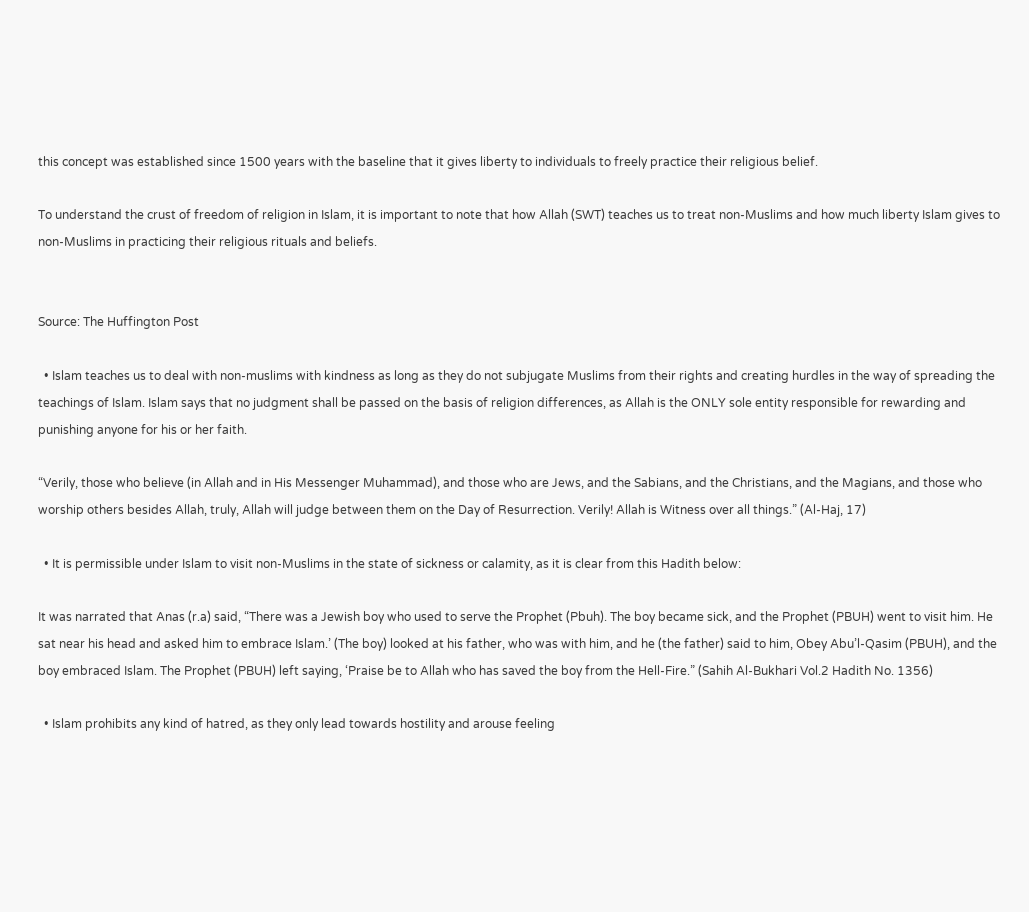this concept was established since 1500 years with the baseline that it gives liberty to individuals to freely practice their religious belief.

To understand the crust of freedom of religion in Islam, it is important to note that how Allah (SWT) teaches us to treat non-Muslims and how much liberty Islam gives to non-Muslims in practicing their religious rituals and beliefs.


Source: The Huffington Post

  • Islam teaches us to deal with non-muslims with kindness as long as they do not subjugate Muslims from their rights and creating hurdles in the way of spreading the teachings of Islam. Islam says that no judgment shall be passed on the basis of religion differences, as Allah is the ONLY sole entity responsible for rewarding and punishing anyone for his or her faith.

“Verily, those who believe (in Allah and in His Messenger Muhammad), and those who are Jews, and the Sabians, and the Christians, and the Magians, and those who worship others besides Allah, truly, Allah will judge between them on the Day of Resurrection. Verily! Allah is Witness over all things.” (Al-Haj, 17)

  • It is permissible under Islam to visit non-Muslims in the state of sickness or calamity, as it is clear from this Hadith below:

It was narrated that Anas (r.a) said, “There was a Jewish boy who used to serve the Prophet (Pbuh). The boy became sick, and the Prophet (PBUH) went to visit him. He sat near his head and asked him to embrace Islam.’ (The boy) looked at his father, who was with him, and he (the father) said to him, Obey Abu’l-Qasim (PBUH), and the boy embraced Islam. The Prophet (PBUH) left saying, ‘Praise be to Allah who has saved the boy from the Hell-Fire.” (Sahih Al-Bukhari Vol.2 Hadith No. 1356)

  • Islam prohibits any kind of hatred, as they only lead towards hostility and arouse feeling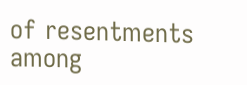of resentments among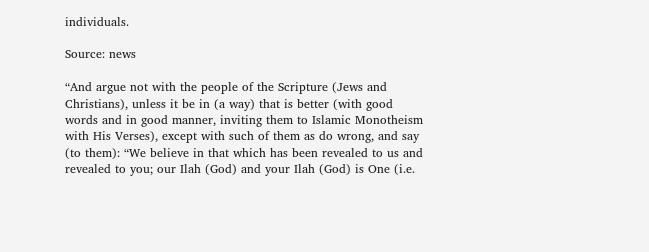individuals.

Source: news

“And argue not with the people of the Scripture (Jews and Christians), unless it be in (a way) that is better (with good words and in good manner, inviting them to Islamic Monotheism with His Verses), except with such of them as do wrong, and say (to them): “We believe in that which has been revealed to us and revealed to you; our Ilah (God) and your Ilah (God) is One (i.e.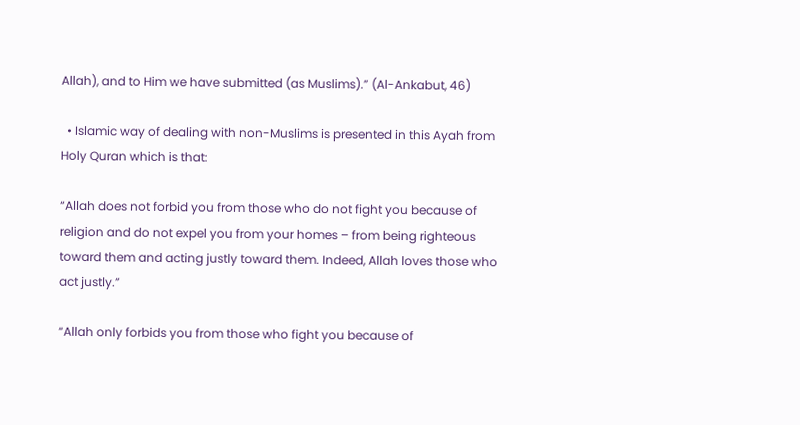Allah), and to Him we have submitted (as Muslims).” (Al-Ankabut, 46)

  • Islamic way of dealing with non-Muslims is presented in this Ayah from Holy Quran which is that:

“Allah does not forbid you from those who do not fight you because of religion and do not expel you from your homes – from being righteous toward them and acting justly toward them. Indeed, Allah loves those who act justly.”

“Allah only forbids you from those who fight you because of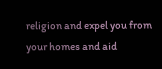religion and expel you from your homes and aid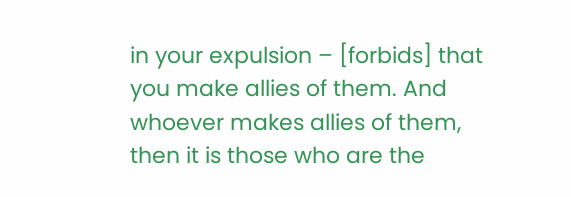in your expulsion – [forbids] that you make allies of them. And whoever makes allies of them, then it is those who are the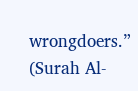wrongdoers.” (Surah Al-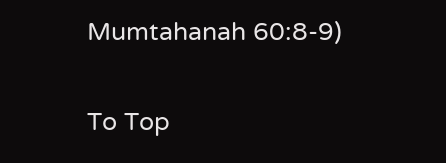Mumtahanah 60:8-9)

To Top